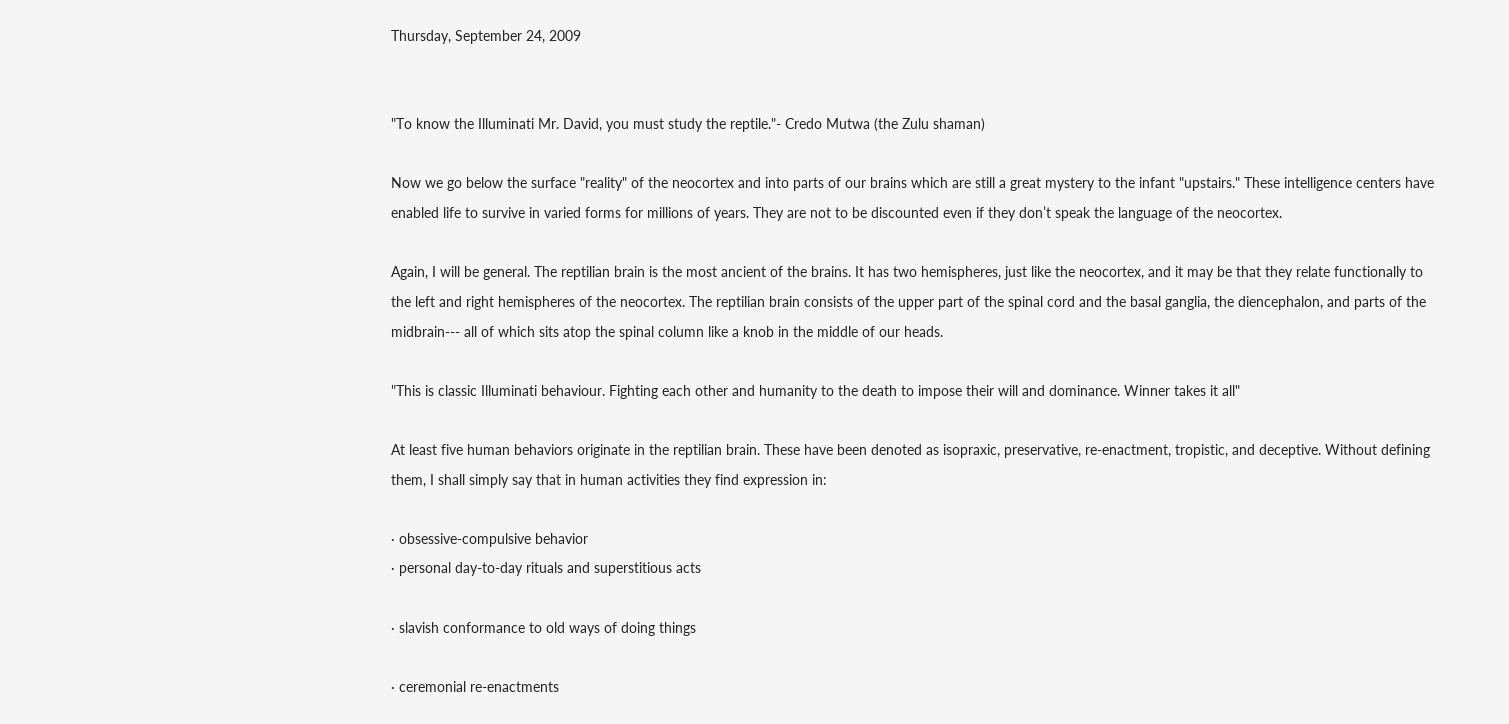Thursday, September 24, 2009


"To know the Illuminati Mr. David, you must study the reptile."- Credo Mutwa (the Zulu shaman)

Now we go below the surface "reality" of the neocortex and into parts of our brains which are still a great mystery to the infant "upstairs." These intelligence centers have enabled life to survive in varied forms for millions of years. They are not to be discounted even if they don’t speak the language of the neocortex.

Again, I will be general. The reptilian brain is the most ancient of the brains. It has two hemispheres, just like the neocortex, and it may be that they relate functionally to the left and right hemispheres of the neocortex. The reptilian brain consists of the upper part of the spinal cord and the basal ganglia, the diencephalon, and parts of the midbrain--- all of which sits atop the spinal column like a knob in the middle of our heads.

"This is classic Illuminati behaviour. Fighting each other and humanity to the death to impose their will and dominance. Winner takes it all"

At least five human behaviors originate in the reptilian brain. These have been denoted as isopraxic, preservative, re-enactment, tropistic, and deceptive. Without defining them, I shall simply say that in human activities they find expression in:

· obsessive-compulsive behavior
· personal day-to-day rituals and superstitious acts

· slavish conformance to old ways of doing things

· ceremonial re-enactments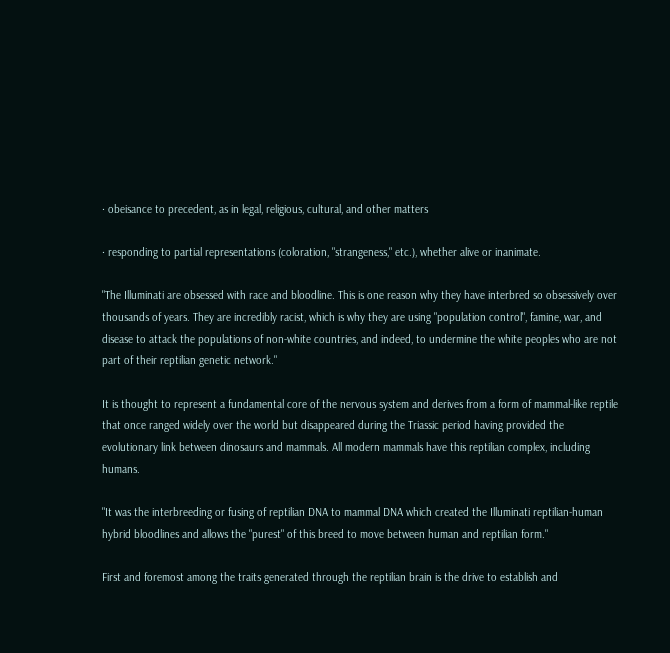· obeisance to precedent, as in legal, religious, cultural, and other matters

· responding to partial representations (coloration, "strangeness," etc.), whether alive or inanimate.

"The Illuminati are obsessed with race and bloodline. This is one reason why they have interbred so obsessively over thousands of years. They are incredibly racist, which is why they are using "population control", famine, war, and disease to attack the populations of non-white countries, and indeed, to undermine the white peoples who are not part of their reptilian genetic network."

It is thought to represent a fundamental core of the nervous system and derives from a form of mammal-like reptile that once ranged widely over the world but disappeared during the Triassic period having provided the evolutionary link between dinosaurs and mammals. All modern mammals have this reptilian complex, including humans.

"It was the interbreeding or fusing of reptilian DNA to mammal DNA which created the Illuminati reptilian-human hybrid bloodlines and allows the "purest" of this breed to move between human and reptilian form."

First and foremost among the traits generated through the reptilian brain is the drive to establish and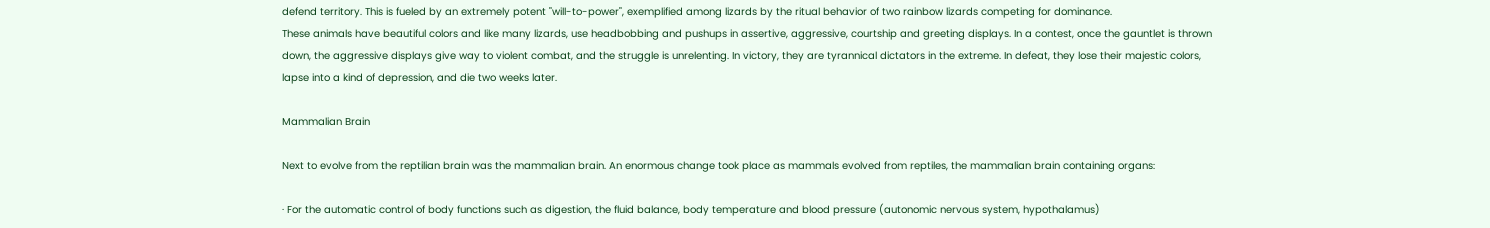defend territory. This is fueled by an extremely potent "will-to-power", exemplified among lizards by the ritual behavior of two rainbow lizards competing for dominance.
These animals have beautiful colors and like many lizards, use headbobbing and pushups in assertive, aggressive, courtship and greeting displays. In a contest, once the gauntlet is thrown down, the aggressive displays give way to violent combat, and the struggle is unrelenting. In victory, they are tyrannical dictators in the extreme. In defeat, they lose their majestic colors, lapse into a kind of depression, and die two weeks later.

Mammalian Brain

Next to evolve from the reptilian brain was the mammalian brain. An enormous change took place as mammals evolved from reptiles, the mammalian brain containing organs:

· For the automatic control of body functions such as digestion, the fluid balance, body temperature and blood pressure (autonomic nervous system, hypothalamus)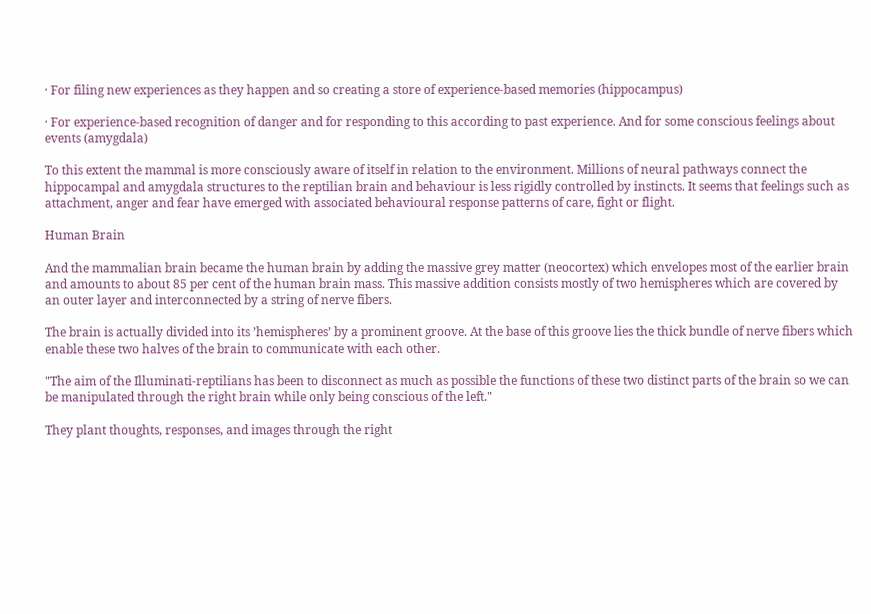· For filing new experiences as they happen and so creating a store of experience-based memories (hippocampus)

· For experience-based recognition of danger and for responding to this according to past experience. And for some conscious feelings about events (amygdala)

To this extent the mammal is more consciously aware of itself in relation to the environment. Millions of neural pathways connect the hippocampal and amygdala structures to the reptilian brain and behaviour is less rigidly controlled by instincts. It seems that feelings such as attachment, anger and fear have emerged with associated behavioural response patterns of care, fight or flight.

Human Brain

And the mammalian brain became the human brain by adding the massive grey matter (neocortex) which envelopes most of the earlier brain and amounts to about 85 per cent of the human brain mass. This massive addition consists mostly of two hemispheres which are covered by an outer layer and interconnected by a string of nerve fibers.

The brain is actually divided into its ’hemispheres’ by a prominent groove. At the base of this groove lies the thick bundle of nerve fibers which enable these two halves of the brain to communicate with each other.

"The aim of the Illuminati-reptilians has been to disconnect as much as possible the functions of these two distinct parts of the brain so we can be manipulated through the right brain while only being conscious of the left."

They plant thoughts, responses, and images through the right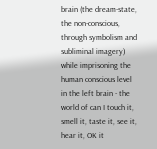brain (the dream-state, the non-conscious, through symbolism and subliminal imagery) while imprisoning the human conscious level in the left brain - the world of can I touch it, smell it, taste it, see it, hear it, OK it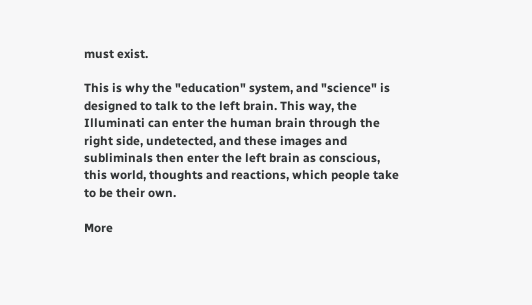must exist.

This is why the "education" system, and "science" is designed to talk to the left brain. This way, the Illuminati can enter the human brain through the right side, undetected, and these images and subliminals then enter the left brain as conscious, this world, thoughts and reactions, which people take to be their own.

More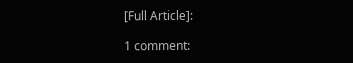[Full Article]:

1 comment: